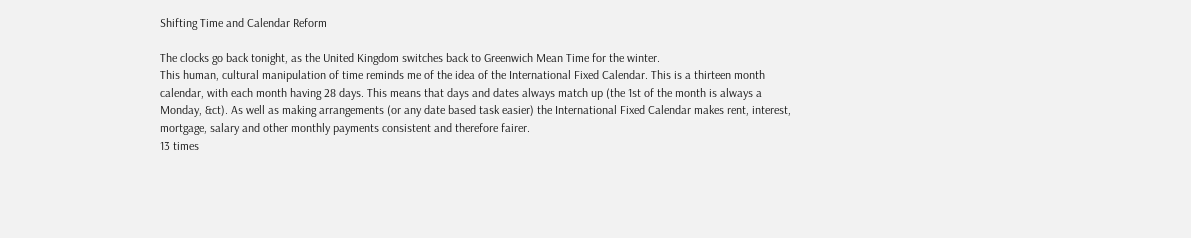Shifting Time and Calendar Reform

The clocks go back tonight, as the United Kingdom switches back to Greenwich Mean Time for the winter.
This human, cultural manipulation of time reminds me of the idea of the International Fixed Calendar. This is a thirteen month calendar, with each month having 28 days. This means that days and dates always match up (the 1st of the month is always a Monday, &ct). As well as making arrangements (or any date based task easier) the International Fixed Calendar makes rent, interest, mortgage, salary and other monthly payments consistent and therefore fairer.
13 times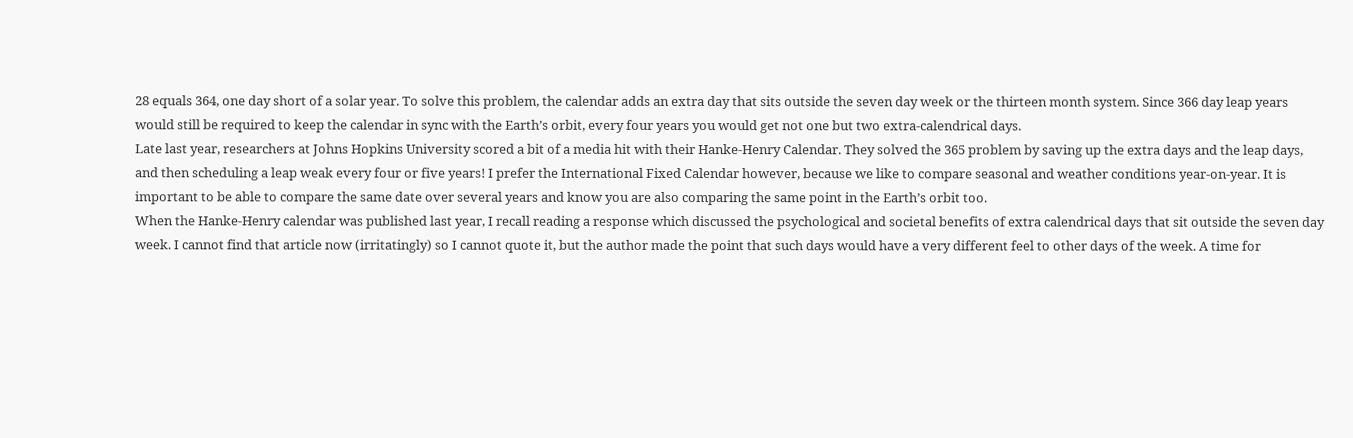28 equals 364, one day short of a solar year. To solve this problem, the calendar adds an extra day that sits outside the seven day week or the thirteen month system. Since 366 day leap years would still be required to keep the calendar in sync with the Earth’s orbit, every four years you would get not one but two extra-calendrical days.
Late last year, researchers at Johns Hopkins University scored a bit of a media hit with their Hanke-Henry Calendar. They solved the 365 problem by saving up the extra days and the leap days, and then scheduling a leap weak every four or five years! I prefer the International Fixed Calendar however, because we like to compare seasonal and weather conditions year-on-year. It is important to be able to compare the same date over several years and know you are also comparing the same point in the Earth’s orbit too.
When the Hanke-Henry calendar was published last year, I recall reading a response which discussed the psychological and societal benefits of extra calendrical days that sit outside the seven day week. I cannot find that article now (irritatingly) so I cannot quote it, but the author made the point that such days would have a very different feel to other days of the week. A time for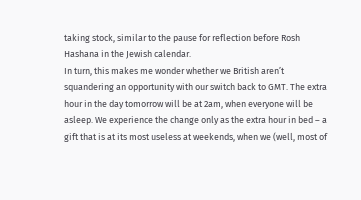taking stock, similar to the pause for reflection before Rosh Hashana in the Jewish calendar.
In turn, this makes me wonder whether we British aren’t squandering an opportunity with our switch back to GMT. The extra hour in the day tomorrow will be at 2am, when everyone will be asleep. We experience the change only as the extra hour in bed – a gift that is at its most useless at weekends, when we (well, most of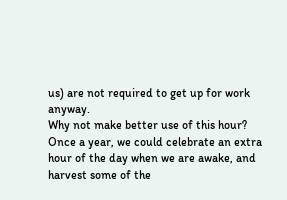us) are not required to get up for work anyway.
Why not make better use of this hour? Once a year, we could celebrate an extra hour of the day when we are awake, and harvest some of the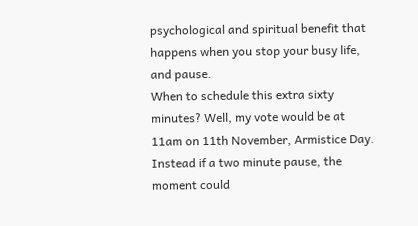psychological and spiritual benefit that happens when you stop your busy life, and pause.
When to schedule this extra sixty minutes? Well, my vote would be at 11am on 11th November, Armistice Day. Instead if a two minute pause, the moment could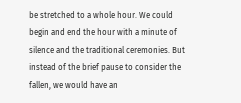be stretched to a whole hour. We could begin and end the hour with a minute of silence and the traditional ceremonies. But instead of the brief pause to consider the fallen, we would have an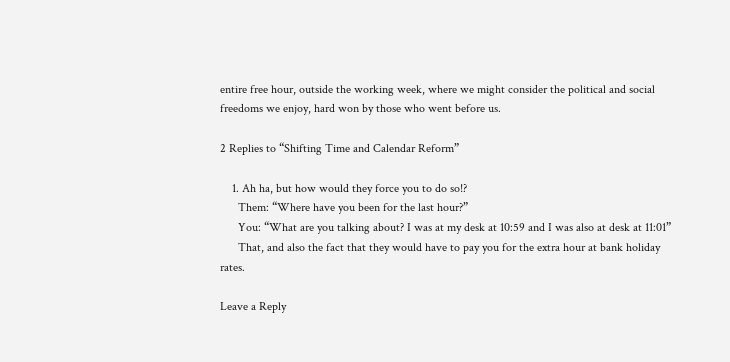entire free hour, outside the working week, where we might consider the political and social freedoms we enjoy, hard won by those who went before us.

2 Replies to “Shifting Time and Calendar Reform”

    1. Ah ha, but how would they force you to do so!?
      Them: “Where have you been for the last hour?”
      You: “What are you talking about? I was at my desk at 10:59 and I was also at desk at 11:01”
      That, and also the fact that they would have to pay you for the extra hour at bank holiday rates.

Leave a Reply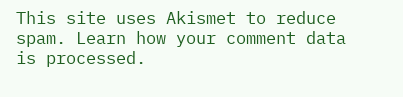This site uses Akismet to reduce spam. Learn how your comment data is processed.